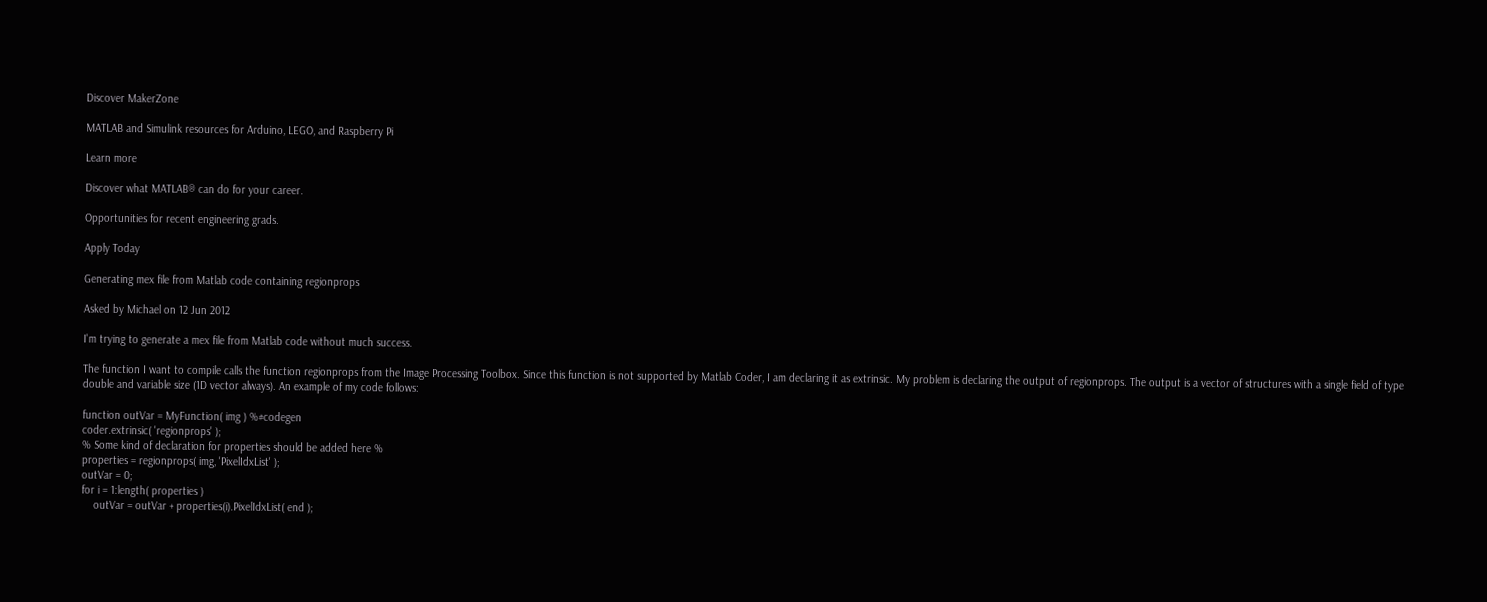Discover MakerZone

MATLAB and Simulink resources for Arduino, LEGO, and Raspberry Pi

Learn more

Discover what MATLAB® can do for your career.

Opportunities for recent engineering grads.

Apply Today

Generating mex file from Matlab code containing regionprops

Asked by Michael on 12 Jun 2012

I'm trying to generate a mex file from Matlab code without much success.

The function I want to compile calls the function regionprops from the Image Processing Toolbox. Since this function is not supported by Matlab Coder, I am declaring it as extrinsic. My problem is declaring the output of regionprops. The output is a vector of structures with a single field of type double and variable size (1D vector always). An example of my code follows:

function outVar = MyFunction( img ) %#codegen
coder.extrinsic( 'regionprops' );
% Some kind of declaration for properties should be added here %
properties = regionprops( img, 'PixelIdxList' );
outVar = 0;
for i = 1:length( properties )
    outVar = outVar + properties(i).PixelIdxList( end );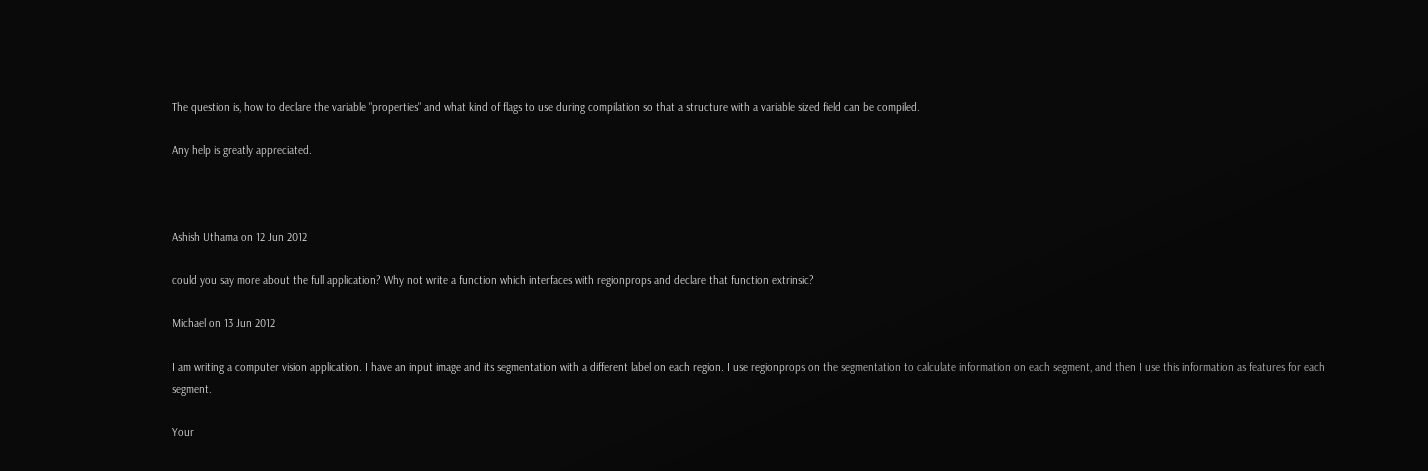The question is, how to declare the variable "properties" and what kind of flags to use during compilation so that a structure with a variable sized field can be compiled.

Any help is greatly appreciated.



Ashish Uthama on 12 Jun 2012

could you say more about the full application? Why not write a function which interfaces with regionprops and declare that function extrinsic?

Michael on 13 Jun 2012

I am writing a computer vision application. I have an input image and its segmentation with a different label on each region. I use regionprops on the segmentation to calculate information on each segment, and then I use this information as features for each segment.

Your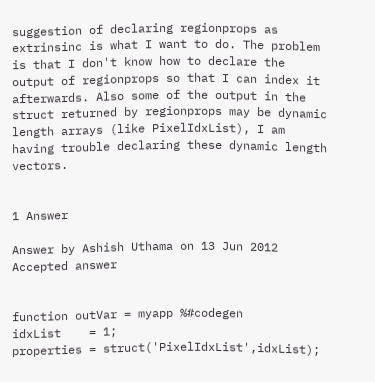suggestion of declaring regionprops as extrinsinc is what I want to do. The problem is that I don't know how to declare the output of regionprops so that I can index it afterwards. Also some of the output in the struct returned by regionprops may be dynamic length arrays (like PixelIdxList), I am having trouble declaring these dynamic length vectors.


1 Answer

Answer by Ashish Uthama on 13 Jun 2012
Accepted answer


function outVar = myapp %#codegen
idxList    = 1;
properties = struct('PixelIdxList',idxList);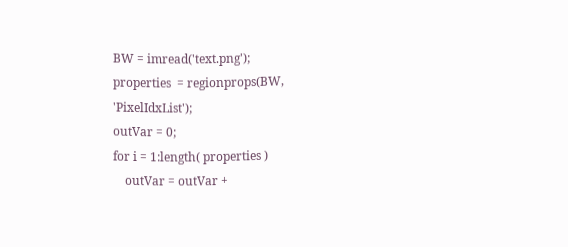BW = imread('text.png');
properties  = regionprops(BW, 'PixelIdxList');
outVar = 0;
for i = 1:length( properties )
    outVar = outVar +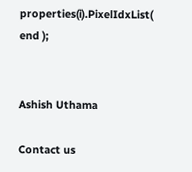properties(i).PixelIdxList( end );


Ashish Uthama

Contact us